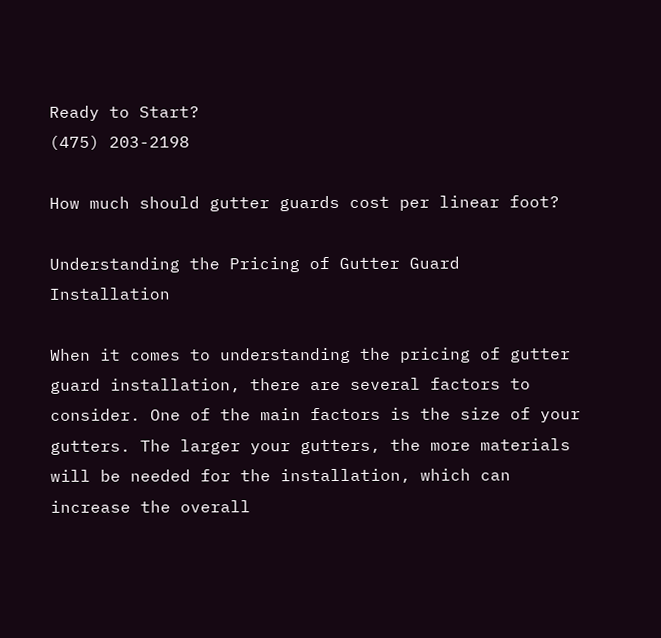Ready to Start?
(475) 203-2198

How much should gutter guards cost per linear foot?

Understanding the Pricing of Gutter Guard Installation

When it comes to understanding the pricing of gutter guard installation, there are several factors to consider. One of the main factors is the size of your gutters. The larger your gutters, the more materials will be needed for the installation, which can increase the overall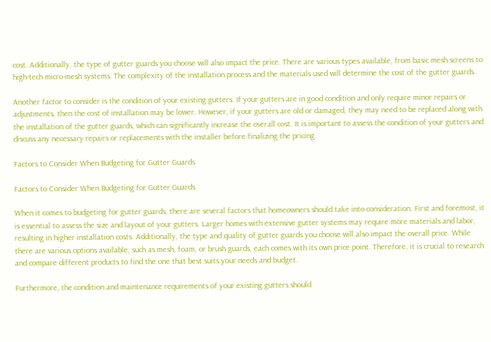cost. Additionally, the type of gutter guards you choose will also impact the price. There are various types available, from basic mesh screens to high-tech micro-mesh systems. The complexity of the installation process and the materials used will determine the cost of the gutter guards.

Another factor to consider is the condition of your existing gutters. If your gutters are in good condition and only require minor repairs or adjustments, then the cost of installation may be lower. However, if your gutters are old or damaged, they may need to be replaced along with the installation of the gutter guards, which can significantly increase the overall cost. It is important to assess the condition of your gutters and discuss any necessary repairs or replacements with the installer before finalizing the pricing.

Factors to Consider When Budgeting for Gutter Guards

Factors to Consider When Budgeting for Gutter Guards

When it comes to budgeting for gutter guards, there are several factors that homeowners should take into consideration. First and foremost, it is essential to assess the size and layout of your gutters. Larger homes with extensive gutter systems may require more materials and labor, resulting in higher installation costs. Additionally, the type and quality of gutter guards you choose will also impact the overall price. While there are various options available, such as mesh, foam, or brush guards, each comes with its own price point. Therefore, it is crucial to research and compare different products to find the one that best suits your needs and budget.

Furthermore, the condition and maintenance requirements of your existing gutters should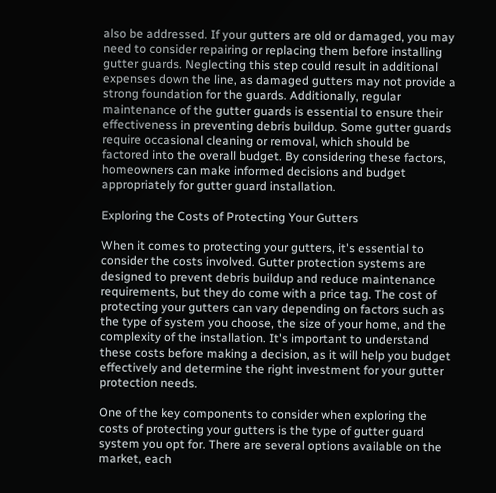also be addressed. If your gutters are old or damaged, you may need to consider repairing or replacing them before installing gutter guards. Neglecting this step could result in additional expenses down the line, as damaged gutters may not provide a strong foundation for the guards. Additionally, regular maintenance of the gutter guards is essential to ensure their effectiveness in preventing debris buildup. Some gutter guards require occasional cleaning or removal, which should be factored into the overall budget. By considering these factors, homeowners can make informed decisions and budget appropriately for gutter guard installation.

Exploring the Costs of Protecting Your Gutters

When it comes to protecting your gutters, it's essential to consider the costs involved. Gutter protection systems are designed to prevent debris buildup and reduce maintenance requirements, but they do come with a price tag. The cost of protecting your gutters can vary depending on factors such as the type of system you choose, the size of your home, and the complexity of the installation. It's important to understand these costs before making a decision, as it will help you budget effectively and determine the right investment for your gutter protection needs.

One of the key components to consider when exploring the costs of protecting your gutters is the type of gutter guard system you opt for. There are several options available on the market, each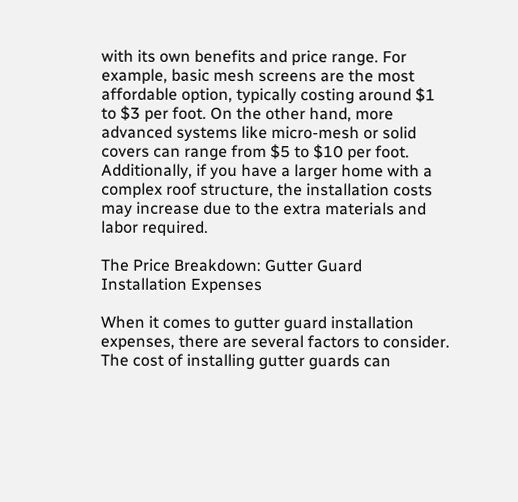with its own benefits and price range. For example, basic mesh screens are the most affordable option, typically costing around $1 to $3 per foot. On the other hand, more advanced systems like micro-mesh or solid covers can range from $5 to $10 per foot. Additionally, if you have a larger home with a complex roof structure, the installation costs may increase due to the extra materials and labor required.

The Price Breakdown: Gutter Guard Installation Expenses

When it comes to gutter guard installation expenses, there are several factors to consider. The cost of installing gutter guards can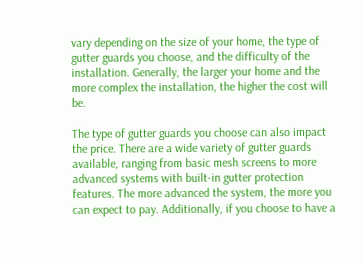vary depending on the size of your home, the type of gutter guards you choose, and the difficulty of the installation. Generally, the larger your home and the more complex the installation, the higher the cost will be.

The type of gutter guards you choose can also impact the price. There are a wide variety of gutter guards available, ranging from basic mesh screens to more advanced systems with built-in gutter protection features. The more advanced the system, the more you can expect to pay. Additionally, if you choose to have a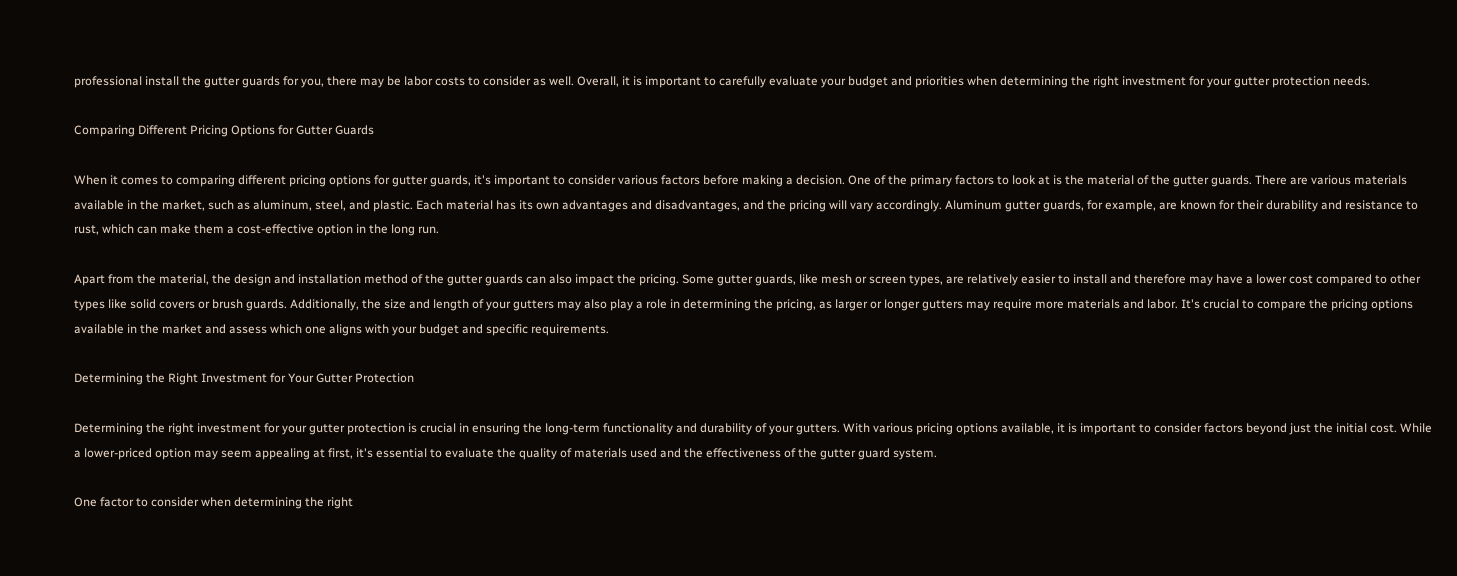professional install the gutter guards for you, there may be labor costs to consider as well. Overall, it is important to carefully evaluate your budget and priorities when determining the right investment for your gutter protection needs.

Comparing Different Pricing Options for Gutter Guards

When it comes to comparing different pricing options for gutter guards, it's important to consider various factors before making a decision. One of the primary factors to look at is the material of the gutter guards. There are various materials available in the market, such as aluminum, steel, and plastic. Each material has its own advantages and disadvantages, and the pricing will vary accordingly. Aluminum gutter guards, for example, are known for their durability and resistance to rust, which can make them a cost-effective option in the long run.

Apart from the material, the design and installation method of the gutter guards can also impact the pricing. Some gutter guards, like mesh or screen types, are relatively easier to install and therefore may have a lower cost compared to other types like solid covers or brush guards. Additionally, the size and length of your gutters may also play a role in determining the pricing, as larger or longer gutters may require more materials and labor. It's crucial to compare the pricing options available in the market and assess which one aligns with your budget and specific requirements.

Determining the Right Investment for Your Gutter Protection

Determining the right investment for your gutter protection is crucial in ensuring the long-term functionality and durability of your gutters. With various pricing options available, it is important to consider factors beyond just the initial cost. While a lower-priced option may seem appealing at first, it's essential to evaluate the quality of materials used and the effectiveness of the gutter guard system.

One factor to consider when determining the right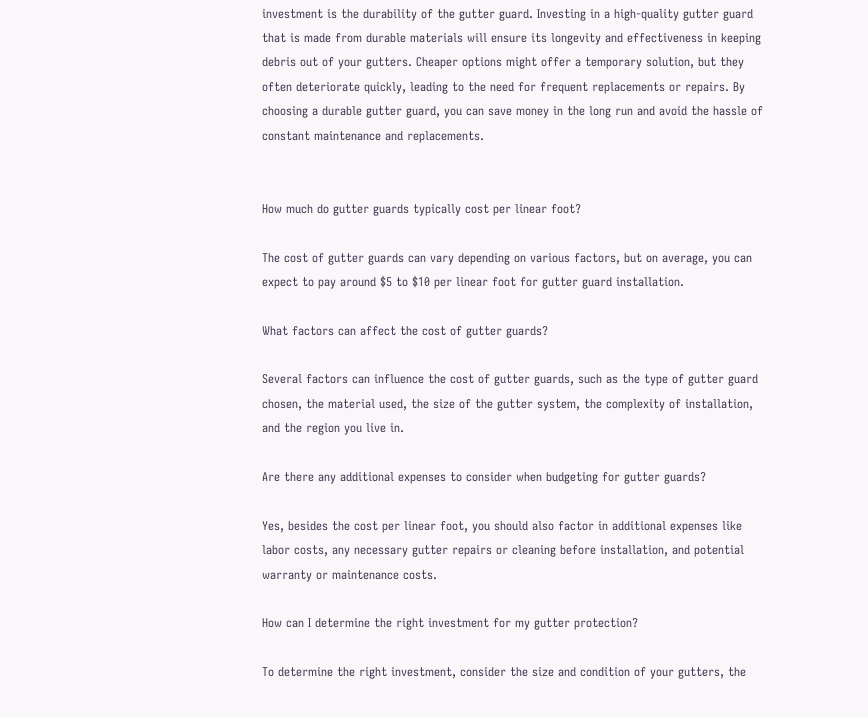investment is the durability of the gutter guard. Investing in a high-quality gutter guard that is made from durable materials will ensure its longevity and effectiveness in keeping debris out of your gutters. Cheaper options might offer a temporary solution, but they often deteriorate quickly, leading to the need for frequent replacements or repairs. By choosing a durable gutter guard, you can save money in the long run and avoid the hassle of constant maintenance and replacements.


How much do gutter guards typically cost per linear foot?

The cost of gutter guards can vary depending on various factors, but on average, you can expect to pay around $5 to $10 per linear foot for gutter guard installation.

What factors can affect the cost of gutter guards?

Several factors can influence the cost of gutter guards, such as the type of gutter guard chosen, the material used, the size of the gutter system, the complexity of installation, and the region you live in.

Are there any additional expenses to consider when budgeting for gutter guards?

Yes, besides the cost per linear foot, you should also factor in additional expenses like labor costs, any necessary gutter repairs or cleaning before installation, and potential warranty or maintenance costs.

How can I determine the right investment for my gutter protection?

To determine the right investment, consider the size and condition of your gutters, the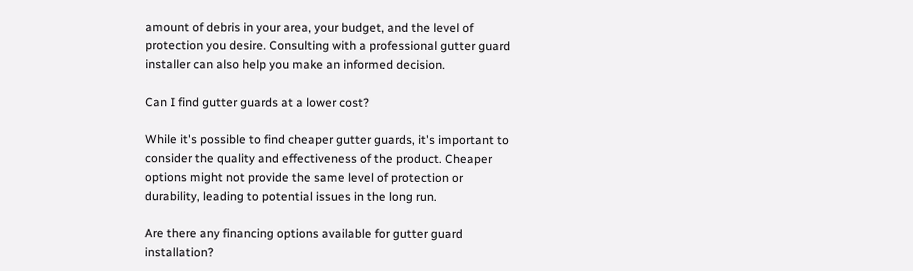amount of debris in your area, your budget, and the level of protection you desire. Consulting with a professional gutter guard installer can also help you make an informed decision.

Can I find gutter guards at a lower cost?

While it's possible to find cheaper gutter guards, it's important to consider the quality and effectiveness of the product. Cheaper options might not provide the same level of protection or durability, leading to potential issues in the long run.

Are there any financing options available for gutter guard installation?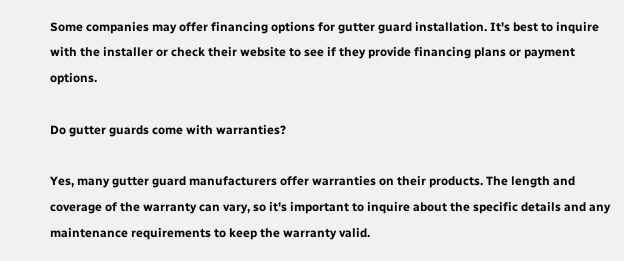Some companies may offer financing options for gutter guard installation. It's best to inquire with the installer or check their website to see if they provide financing plans or payment options.

Do gutter guards come with warranties?

Yes, many gutter guard manufacturers offer warranties on their products. The length and coverage of the warranty can vary, so it's important to inquire about the specific details and any maintenance requirements to keep the warranty valid.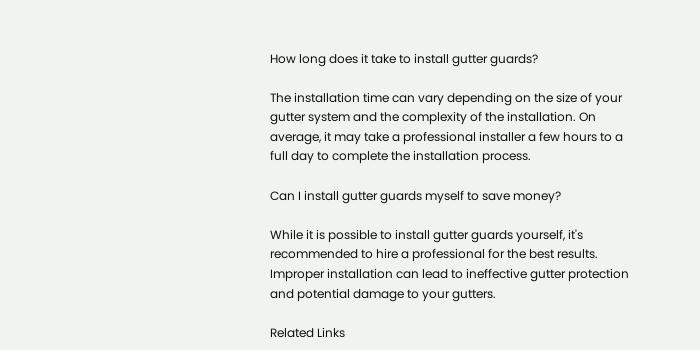How long does it take to install gutter guards?

The installation time can vary depending on the size of your gutter system and the complexity of the installation. On average, it may take a professional installer a few hours to a full day to complete the installation process.

Can I install gutter guards myself to save money?

While it is possible to install gutter guards yourself, it's recommended to hire a professional for the best results. Improper installation can lead to ineffective gutter protection and potential damage to your gutters.

Related Links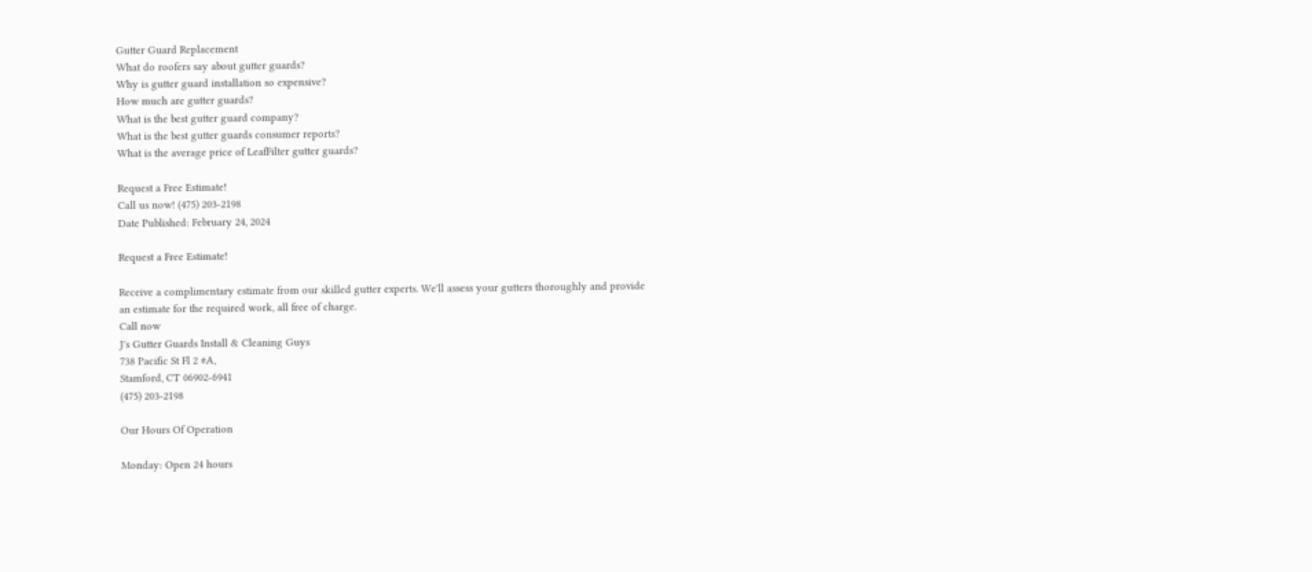Gutter Guard Replacement
What do roofers say about gutter guards?
Why is gutter guard installation so expensive?
How much are gutter guards?
What is the best gutter guard company?
What is the best gutter guards consumer reports?
What is the average price of LeafFilter gutter guards?

Request a Free Estimate!
Call us now! (475) 203-2198
Date Published: February 24, 2024

Request a Free Estimate!

Receive a complimentary estimate from our skilled gutter experts. We'll assess your gutters thoroughly and provide an estimate for the required work, all free of charge.
Call now
J's Gutter Guards Install & Cleaning Guys
738 Pacific St Fl 2 #A,
Stamford, CT 06902-6941
(475) 203-2198

Our Hours Of Operation

Monday: Open 24 hours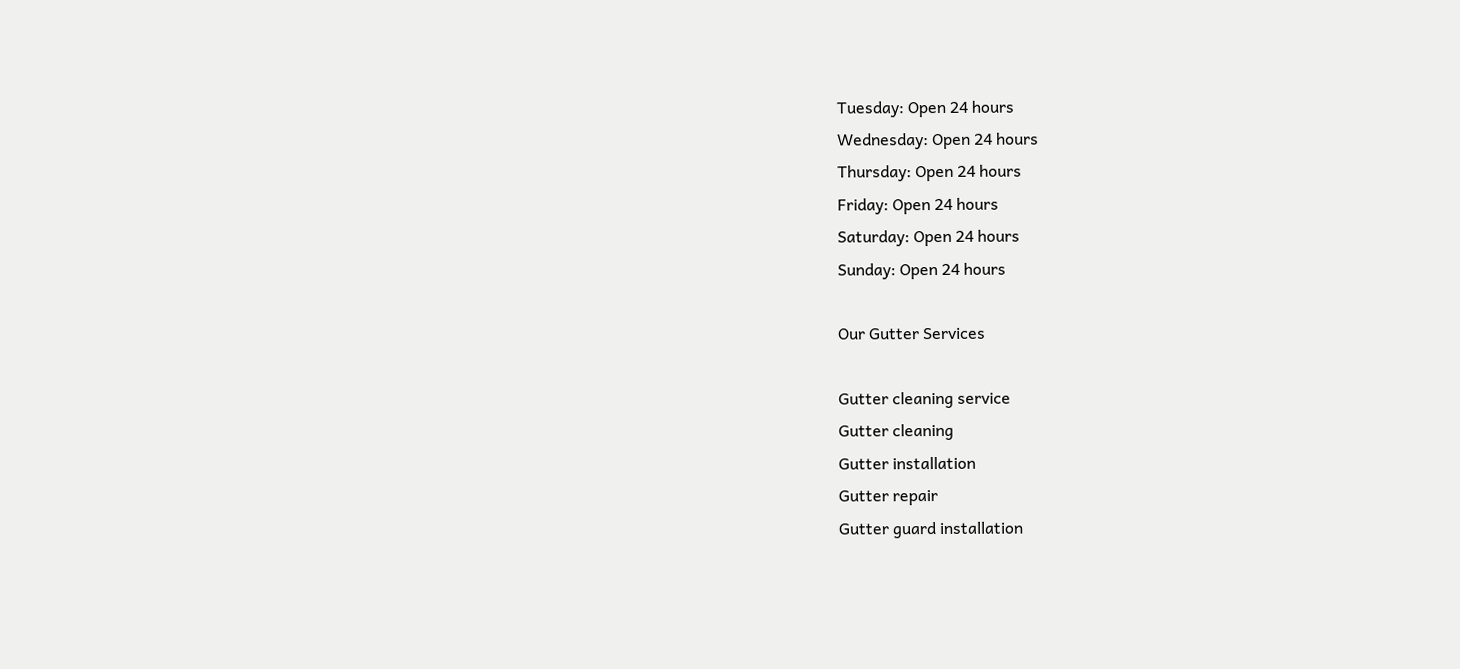Tuesday: Open 24 hours
Wednesday: Open 24 hours
Thursday: Open 24 hours
Friday: Open 24 hours
Saturday: Open 24 hours
Sunday: Open 24 hours

Our Gutter Services

Gutter cleaning service
Gutter cleaning
Gutter installation
Gutter repair
Gutter guard installation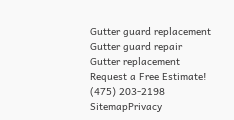Gutter guard replacement
Gutter guard repair
Gutter replacement
Request a Free Estimate!
(475) 203-2198
SitemapPrivacy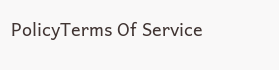PolicyTerms Of Service